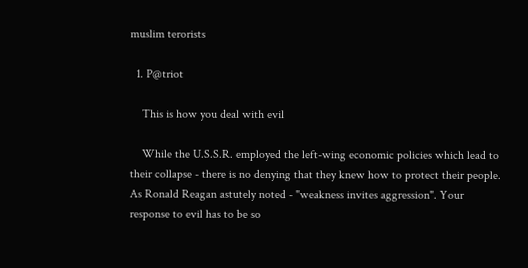muslim terorists

  1. P@triot

    This is how you deal with evil

    While the U.S.S.R. employed the left-wing economic policies which lead to their collapse - there is no denying that they knew how to protect their people. As Ronald Reagan astutely noted - "weakness invites aggression". Your response to evil has to be so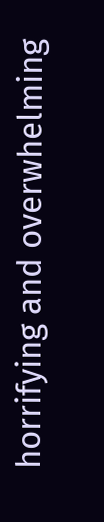horrifying and overwhelming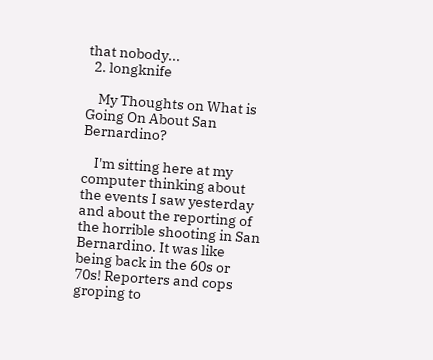that nobody...
  2. longknife

    My Thoughts on What is Going On About San Bernardino?

    I'm sitting here at my computer thinking about the events I saw yesterday and about the reporting of the horrible shooting in San Bernardino. It was like being back in the 60s or 70s! Reporters and cops groping to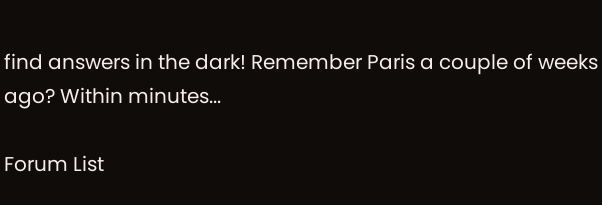find answers in the dark! Remember Paris a couple of weeks ago? Within minutes...

Forum List